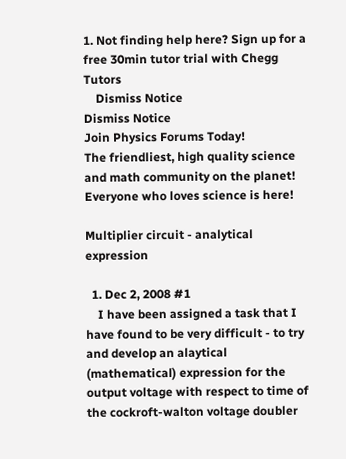1. Not finding help here? Sign up for a free 30min tutor trial with Chegg Tutors
    Dismiss Notice
Dismiss Notice
Join Physics Forums Today!
The friendliest, high quality science and math community on the planet! Everyone who loves science is here!

Multiplier circuit - analytical expression

  1. Dec 2, 2008 #1
    I have been assigned a task that I have found to be very difficult - to try and develop an alaytical (mathematical) expression for the output voltage with respect to time of the cockroft-walton voltage doubler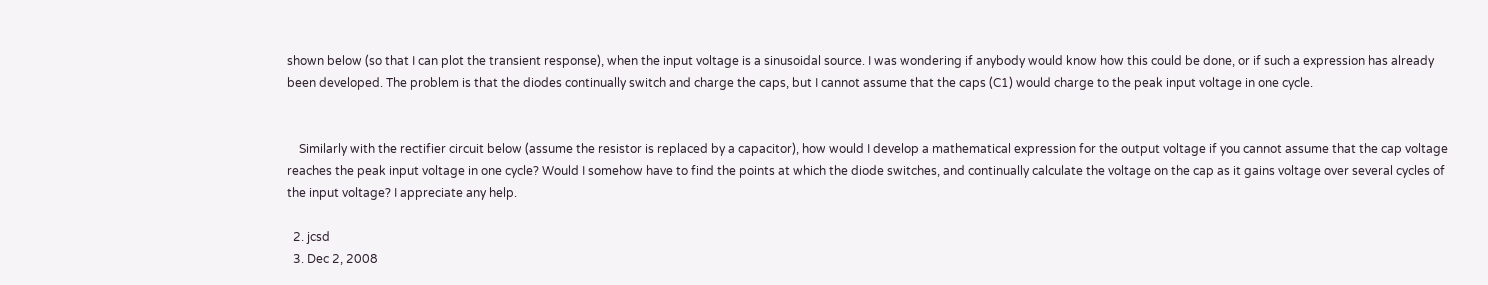shown below (so that I can plot the transient response), when the input voltage is a sinusoidal source. I was wondering if anybody would know how this could be done, or if such a expression has already been developed. The problem is that the diodes continually switch and charge the caps, but I cannot assume that the caps (C1) would charge to the peak input voltage in one cycle.


    Similarly with the rectifier circuit below (assume the resistor is replaced by a capacitor), how would I develop a mathematical expression for the output voltage if you cannot assume that the cap voltage reaches the peak input voltage in one cycle? Would I somehow have to find the points at which the diode switches, and continually calculate the voltage on the cap as it gains voltage over several cycles of the input voltage? I appreciate any help.

  2. jcsd
  3. Dec 2, 2008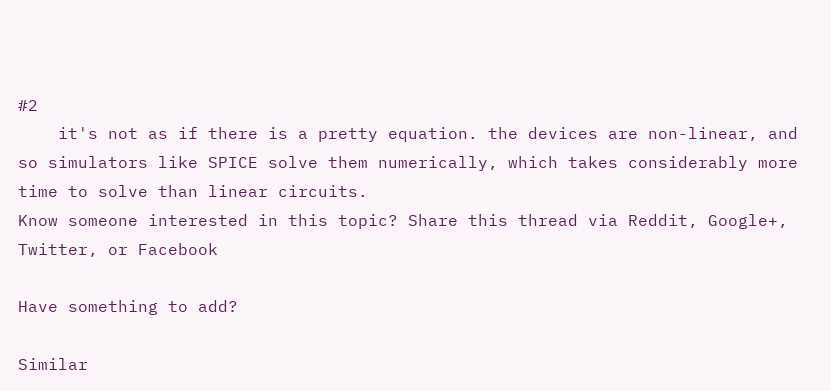#2
    it's not as if there is a pretty equation. the devices are non-linear, and so simulators like SPICE solve them numerically, which takes considerably more time to solve than linear circuits.
Know someone interested in this topic? Share this thread via Reddit, Google+, Twitter, or Facebook

Have something to add?

Similar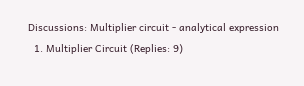Discussions: Multiplier circuit - analytical expression
  1. Multiplier Circuit (Replies: 9)